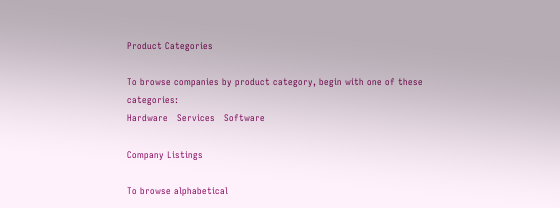Product Categories

To browse companies by product category, begin with one of these categories:
Hardware   Services   Software

Company Listings

To browse alphabetical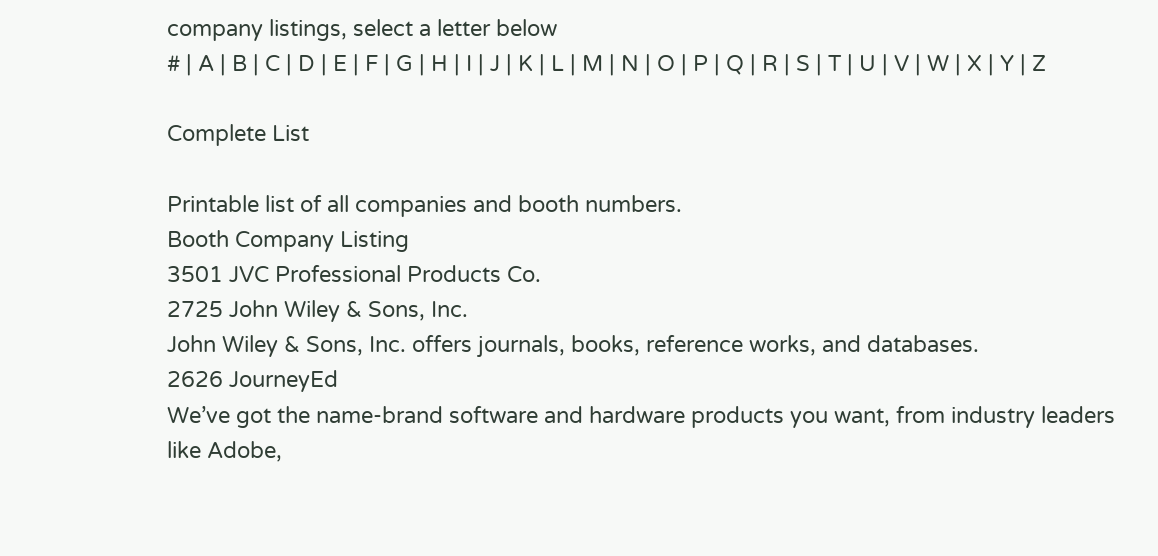company listings, select a letter below
# | A | B | C | D | E | F | G | H | I | J | K | L | M | N | O | P | Q | R | S | T | U | V | W | X | Y | Z

Complete List

Printable list of all companies and booth numbers.
Booth Company Listing
3501 JVC Professional Products Co.
2725 John Wiley & Sons, Inc.
John Wiley & Sons, Inc. offers journals, books, reference works, and databases.
2626 JourneyEd
We’ve got the name-brand software and hardware products you want, from industry leaders like Adobe,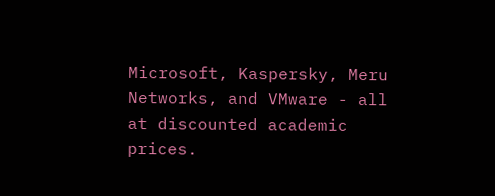Microsoft, Kaspersky, Meru Networks, and VMware - all at discounted academic prices.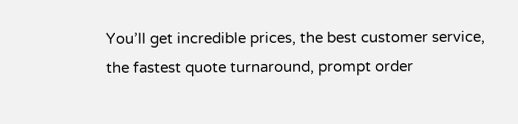You’ll get incredible prices, the best customer service, the fastest quote turnaround, prompt order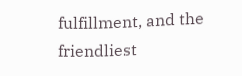fulfillment, and the friendliest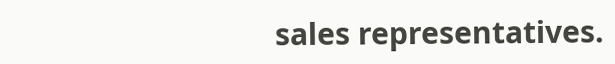sales representatives.